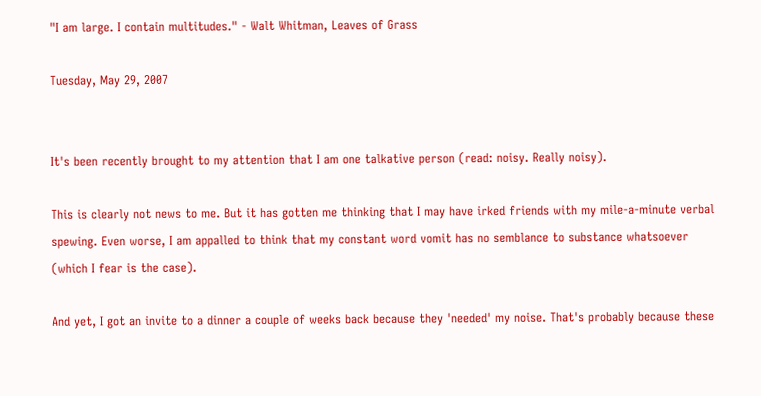"I am large. I contain multitudes." - Walt Whitman, Leaves of Grass

Tuesday, May 29, 2007


It's been recently brought to my attention that I am one talkative person (read: noisy. Really noisy).

This is clearly not news to me. But it has gotten me thinking that I may have irked friends with my mile-a-minute verbal spewing. Even worse, I am appalled to think that my constant word vomit has no semblance to substance whatsoever (which I fear is the case).

And yet, I got an invite to a dinner a couple of weeks back because they 'needed' my noise. That's probably because these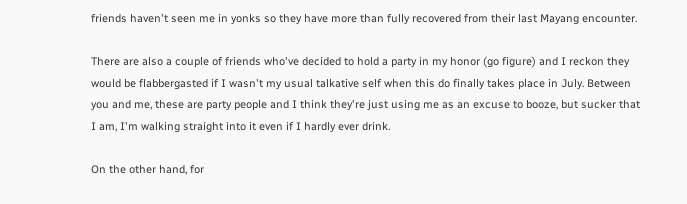friends haven't seen me in yonks so they have more than fully recovered from their last Mayang encounter.

There are also a couple of friends who've decided to hold a party in my honor (go figure) and I reckon they would be flabbergasted if I wasn't my usual talkative self when this do finally takes place in July. Between you and me, these are party people and I think they're just using me as an excuse to booze, but sucker that I am, I'm walking straight into it even if I hardly ever drink.

On the other hand, for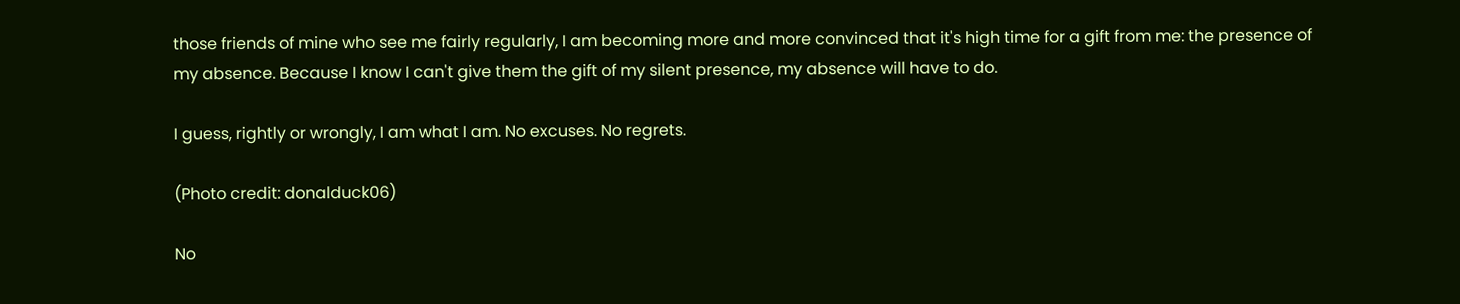those friends of mine who see me fairly regularly, I am becoming more and more convinced that it's high time for a gift from me: the presence of my absence. Because I know I can't give them the gift of my silent presence, my absence will have to do.

I guess, rightly or wrongly, I am what I am. No excuses. No regrets.

(Photo credit: donalduck06)

No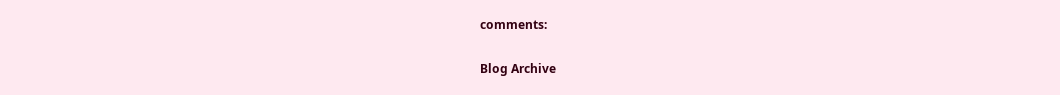comments:

Blog Archive